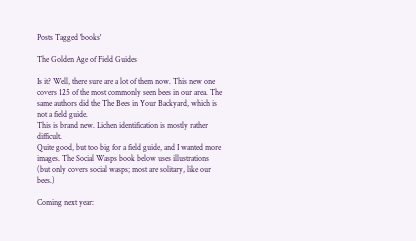Posts Tagged 'books'

The Golden Age of Field Guides

Is it? Well, there sure are a lot of them now. This new one covers 125 of the most commonly seen bees in our area. The same authors did the The Bees in Your Backyard, which is not a field guide.
This is brand new. Lichen identification is mostly rather difficult.
Quite good, but too big for a field guide, and I wanted more images. The Social Wasps book below uses illustrations (but only covers social wasps; most are solitary, like our bees.)

Coming next year: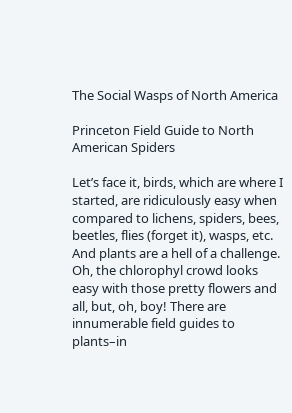The Social Wasps of North America

Princeton Field Guide to North American Spiders

Let’s face it, birds, which are where I started, are ridiculously easy when compared to lichens, spiders, bees, beetles, flies (forget it), wasps, etc. And plants are a hell of a challenge. Oh, the chlorophyl crowd looks easy with those pretty flowers and all, but, oh, boy! There are innumerable field guides to plants–in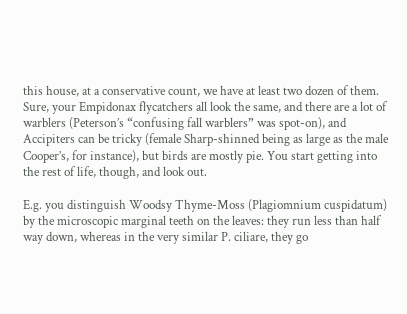this house, at a conservative count, we have at least two dozen of them. Sure, your Empidonax flycatchers all look the same, and there are a lot of warblers (Peterson’s “confusing fall warblers” was spot-on), and Accipiters can be tricky (female Sharp-shinned being as large as the male Cooper’s, for instance), but birds are mostly pie. You start getting into the rest of life, though, and look out.

E.g. you distinguish Woodsy Thyme-Moss (Plagiomnium cuspidatum) by the microscopic marginal teeth on the leaves: they run less than half way down, whereas in the very similar P. ciliare, they go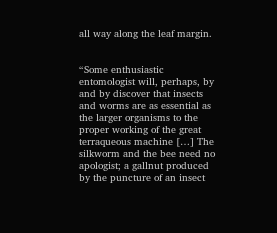all way along the leaf margin.


“Some enthusiastic entomologist will, perhaps, by and by discover that insects and worms are as essential as the larger organisms to the proper working of the great terraqueous machine […] The silkworm and the bee need no apologist; a gallnut produced by the puncture of an insect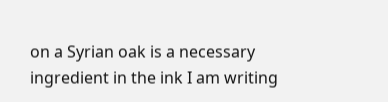on a Syrian oak is a necessary ingredient in the ink I am writing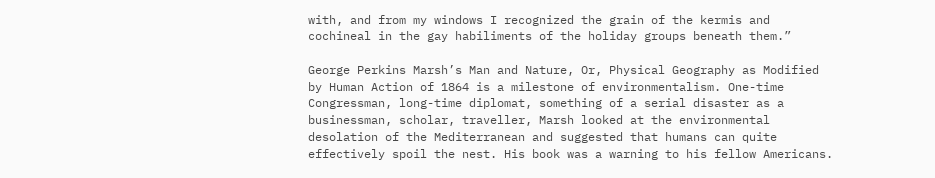with, and from my windows I recognized the grain of the kermis and cochineal in the gay habiliments of the holiday groups beneath them.”

George Perkins Marsh’s Man and Nature, Or, Physical Geography as Modified by Human Action of 1864 is a milestone of environmentalism. One-time Congressman, long-time diplomat, something of a serial disaster as a businessman, scholar, traveller, Marsh looked at the environmental desolation of the Mediterranean and suggested that humans can quite effectively spoil the nest. His book was a warning to his fellow Americans.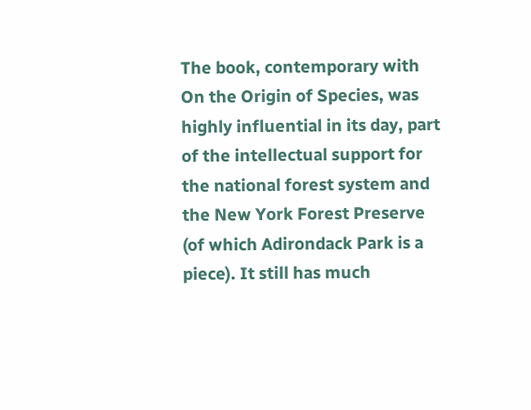The book, contemporary with On the Origin of Species, was highly influential in its day, part of the intellectual support for the national forest system and the New York Forest Preserve (of which Adirondack Park is a piece). It still has much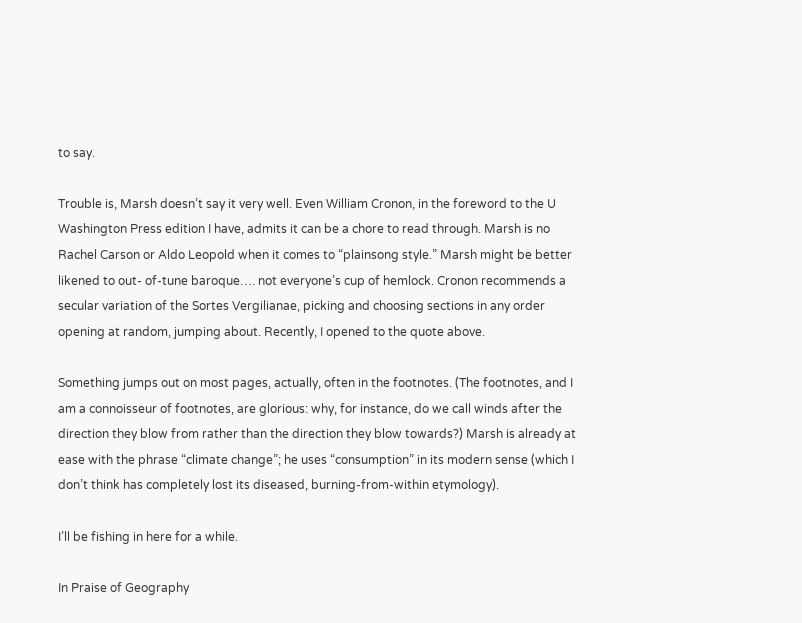to say.

Trouble is, Marsh doesn’t say it very well. Even William Cronon, in the foreword to the U Washington Press edition I have, admits it can be a chore to read through. Marsh is no Rachel Carson or Aldo Leopold when it comes to “plainsong style.” Marsh might be better likened to out- of-tune baroque…. not everyone’s cup of hemlock. Cronon recommends a secular variation of the Sortes Vergilianae, picking and choosing sections in any order opening at random, jumping about. Recently, I opened to the quote above.

Something jumps out on most pages, actually, often in the footnotes. (The footnotes, and I am a connoisseur of footnotes, are glorious: why, for instance, do we call winds after the direction they blow from rather than the direction they blow towards?) Marsh is already at ease with the phrase “climate change”; he uses “consumption” in its modern sense (which I don’t think has completely lost its diseased, burning-from-within etymology).

I’ll be fishing in here for a while.

In Praise of Geography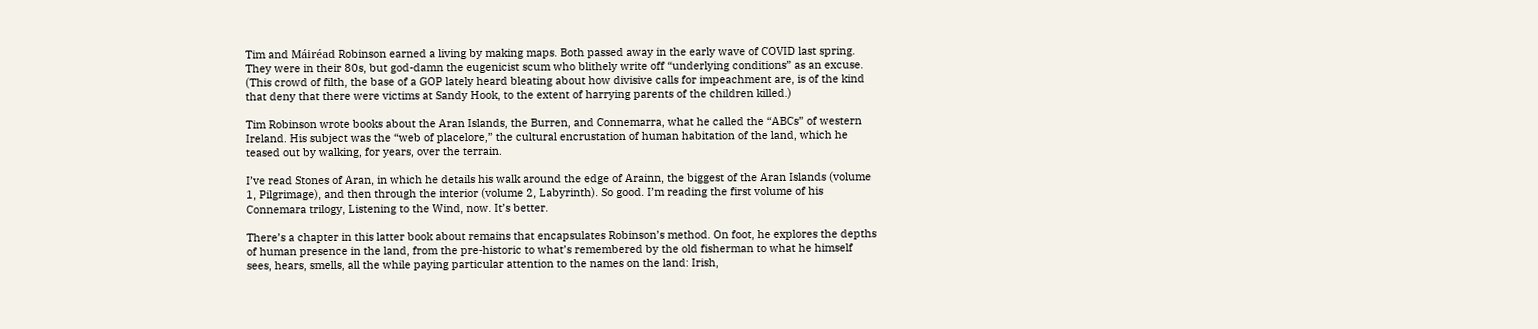Tim and Máiréad Robinson earned a living by making maps. Both passed away in the early wave of COVID last spring. They were in their 80s, but god-damn the eugenicist scum who blithely write off “underlying conditions” as an excuse. (This crowd of filth, the base of a GOP lately heard bleating about how divisive calls for impeachment are, is of the kind that deny that there were victims at Sandy Hook, to the extent of harrying parents of the children killed.)

Tim Robinson wrote books about the Aran Islands, the Burren, and Connemarra, what he called the “ABCs” of western Ireland. His subject was the “web of placelore,” the cultural encrustation of human habitation of the land, which he teased out by walking, for years, over the terrain.

I’ve read Stones of Aran, in which he details his walk around the edge of Arainn, the biggest of the Aran Islands (volume 1, Pilgrimage), and then through the interior (volume 2, Labyrinth). So good. I’m reading the first volume of his Connemara trilogy, Listening to the Wind, now. It’s better.

There’s a chapter in this latter book about remains that encapsulates Robinson’s method. On foot, he explores the depths of human presence in the land, from the pre-historic to what’s remembered by the old fisherman to what he himself sees, hears, smells, all the while paying particular attention to the names on the land: Irish,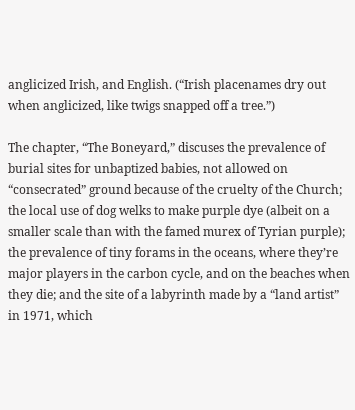anglicized Irish, and English. (“Irish placenames dry out when anglicized, like twigs snapped off a tree.”)

The chapter, “The Boneyard,” discuses the prevalence of burial sites for unbaptized babies, not allowed on “consecrated” ground because of the cruelty of the Church; the local use of dog welks to make purple dye (albeit on a smaller scale than with the famed murex of Tyrian purple); the prevalence of tiny forams in the oceans, where they’re major players in the carbon cycle, and on the beaches when they die; and the site of a labyrinth made by a “land artist” in 1971, which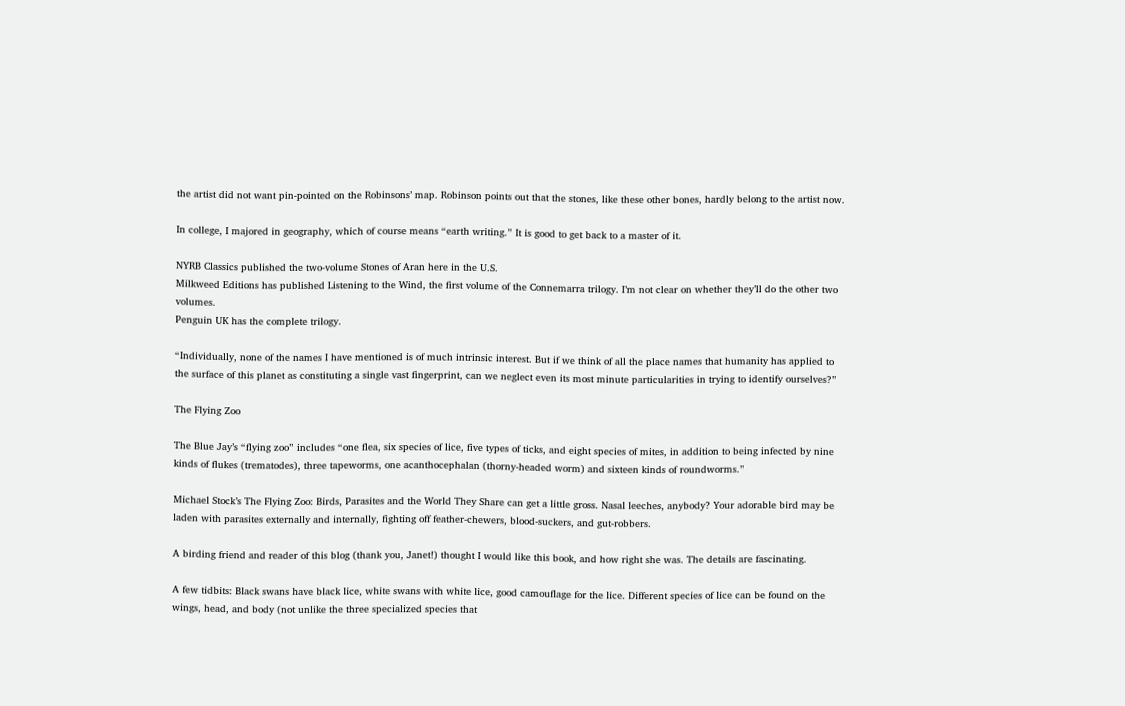the artist did not want pin-pointed on the Robinsons’ map. Robinson points out that the stones, like these other bones, hardly belong to the artist now.

In college, I majored in geography, which of course means “earth writing.” It is good to get back to a master of it.

NYRB Classics published the two-volume Stones of Aran here in the U.S.
Milkweed Editions has published Listening to the Wind, the first volume of the Connemarra trilogy. I’m not clear on whether they’ll do the other two volumes.
Penguin UK has the complete trilogy.

“Individually, none of the names I have mentioned is of much intrinsic interest. But if we think of all the place names that humanity has applied to the surface of this planet as constituting a single vast fingerprint, can we neglect even its most minute particularities in trying to identify ourselves?”

The Flying Zoo

The Blue Jay’s “flying zoo” includes “one flea, six species of lice, five types of ticks, and eight species of mites, in addition to being infected by nine kinds of flukes (trematodes), three tapeworms, one acanthocephalan (thorny-headed worm) and sixteen kinds of roundworms.”

Michael Stock’s The Flying Zoo: Birds, Parasites and the World They Share can get a little gross. Nasal leeches, anybody? Your adorable bird may be laden with parasites externally and internally, fighting off feather-chewers, blood-suckers, and gut-robbers.

A birding friend and reader of this blog (thank you, Janet!) thought I would like this book, and how right she was. The details are fascinating.

A few tidbits: Black swans have black lice, white swans with white lice, good camouflage for the lice. Different species of lice can be found on the wings, head, and body (not unlike the three specialized species that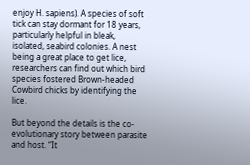enjoy H. sapiens). A species of soft tick can stay dormant for 18 years, particularly helpful in bleak, isolated, seabird colonies. A nest being a great place to get lice, researchers can find out which bird species fostered Brown-headed Cowbird chicks by identifying the lice.

But beyond the details is the co-evolutionary story between parasite and host. “It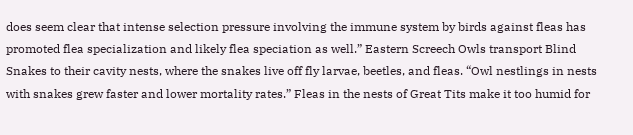does seem clear that intense selection pressure involving the immune system by birds against fleas has promoted flea specialization and likely flea speciation as well.” Eastern Screech Owls transport Blind Snakes to their cavity nests, where the snakes live off fly larvae, beetles, and fleas. “Owl nestlings in nests with snakes grew faster and lower mortality rates.” Fleas in the nests of Great Tits make it too humid for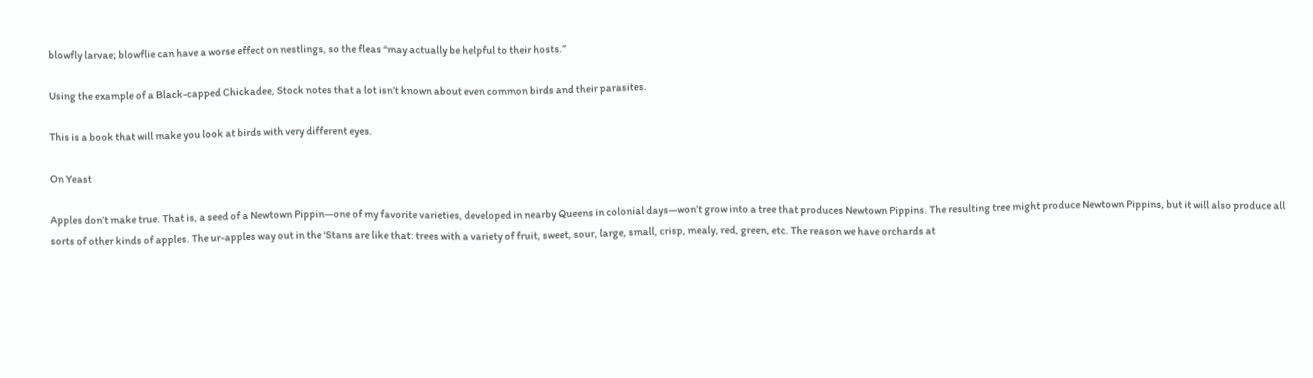blowfly larvae; blowflie can have a worse effect on nestlings, so the fleas “may actually be helpful to their hosts.”

Using the example of a Black-capped Chickadee, Stock notes that a lot isn’t known about even common birds and their parasites.

This is a book that will make you look at birds with very different eyes.

On Yeast

Apples don’t make true. That is, a seed of a Newtown Pippin—one of my favorite varieties, developed in nearby Queens in colonial days—won’t grow into a tree that produces Newtown Pippins. The resulting tree might produce Newtown Pippins, but it will also produce all sorts of other kinds of apples. The ur-apples way out in the ‘Stans are like that: trees with a variety of fruit, sweet, sour, large, small, crisp, mealy, red, green, etc. The reason we have orchards at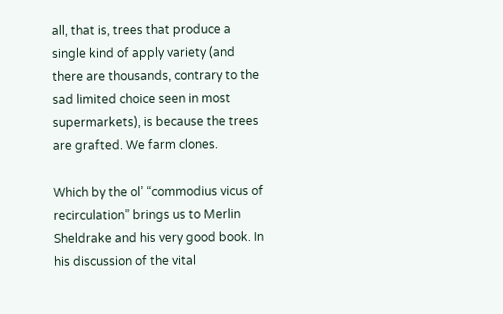all, that is, trees that produce a single kind of apply variety (and there are thousands, contrary to the sad limited choice seen in most supermarkets), is because the trees are grafted. We farm clones.

Which by the ol’ “commodius vicus of recirculation” brings us to Merlin Sheldrake and his very good book. In his discussion of the vital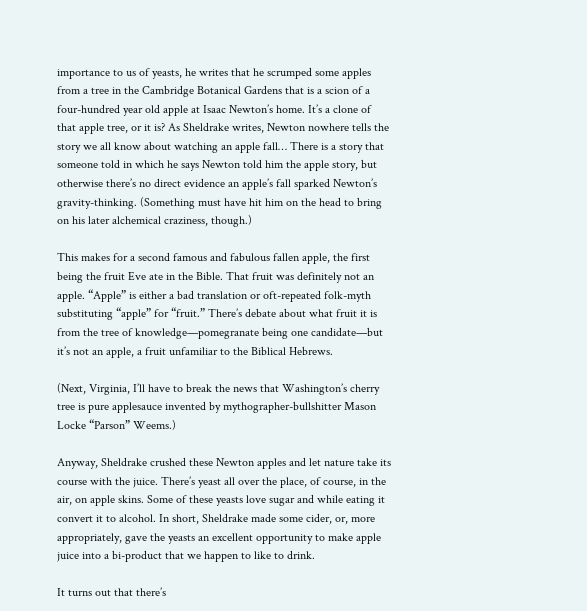importance to us of yeasts, he writes that he scrumped some apples from a tree in the Cambridge Botanical Gardens that is a scion of a four-hundred year old apple at Isaac Newton’s home. It’s a clone of that apple tree, or it is? As Sheldrake writes, Newton nowhere tells the story we all know about watching an apple fall… There is a story that someone told in which he says Newton told him the apple story, but otherwise there’s no direct evidence an apple’s fall sparked Newton’s gravity-thinking. (Something must have hit him on the head to bring on his later alchemical craziness, though.)

This makes for a second famous and fabulous fallen apple, the first being the fruit Eve ate in the Bible. That fruit was definitely not an apple. “Apple” is either a bad translation or oft-repeated folk-myth substituting “apple” for “fruit.” There’s debate about what fruit it is from the tree of knowledge—pomegranate being one candidate—but it’s not an apple, a fruit unfamiliar to the Biblical Hebrews.

(Next, Virginia, I’ll have to break the news that Washington’s cherry tree is pure applesauce invented by mythographer-bullshitter Mason Locke “Parson” Weems.)

Anyway, Sheldrake crushed these Newton apples and let nature take its course with the juice. There’s yeast all over the place, of course, in the air, on apple skins. Some of these yeasts love sugar and while eating it convert it to alcohol. In short, Sheldrake made some cider, or, more appropriately, gave the yeasts an excellent opportunity to make apple juice into a bi-product that we happen to like to drink.

It turns out that there’s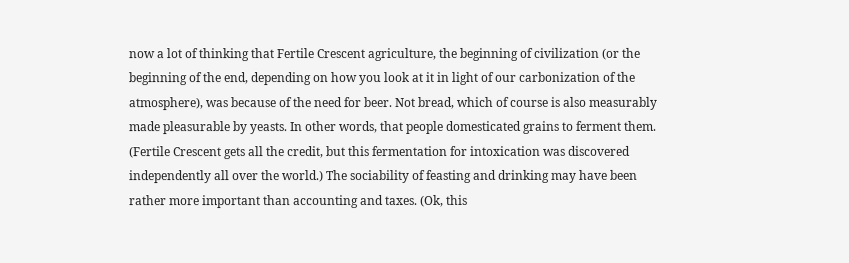now a lot of thinking that Fertile Crescent agriculture, the beginning of civilization (or the beginning of the end, depending on how you look at it in light of our carbonization of the atmosphere), was because of the need for beer. Not bread, which of course is also measurably made pleasurable by yeasts. In other words, that people domesticated grains to ferment them. (Fertile Crescent gets all the credit, but this fermentation for intoxication was discovered independently all over the world.) The sociability of feasting and drinking may have been rather more important than accounting and taxes. (Ok, this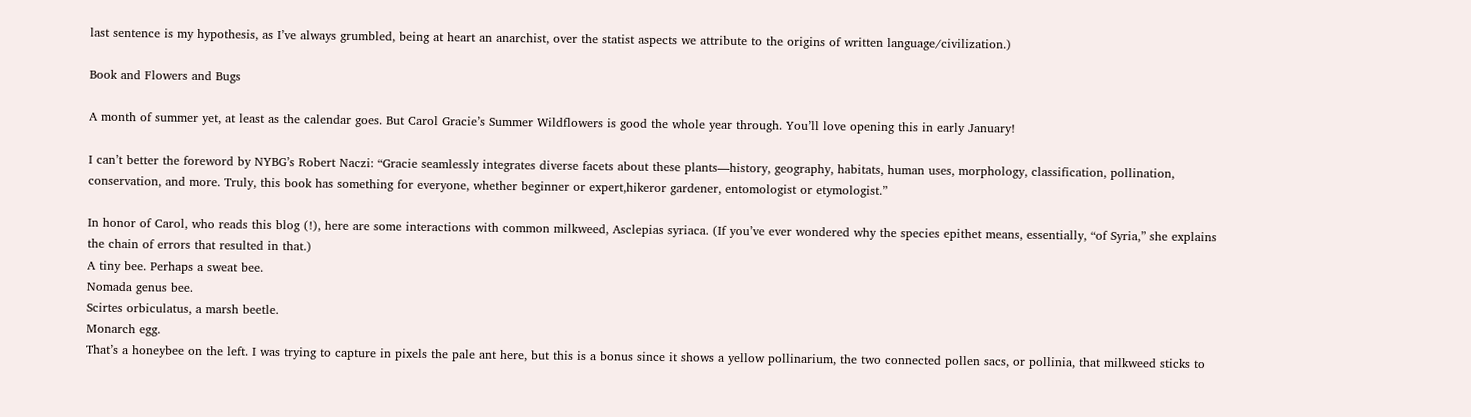last sentence is my hypothesis, as I’ve always grumbled, being at heart an anarchist, over the statist aspects we attribute to the origins of written language/civilization.)

Book and Flowers and Bugs

A month of summer yet, at least as the calendar goes. But Carol Gracie’s Summer Wildflowers is good the whole year through. You’ll love opening this in early January!

I can’t better the foreword by NYBG’s Robert Naczi: “Gracie seamlessly integrates diverse facets about these plants—history, geography, habitats, human uses, morphology, classification, pollination, conservation, and more. Truly, this book has something for everyone, whether beginner or expert,hikeror gardener, entomologist or etymologist.”

In honor of Carol, who reads this blog (!), here are some interactions with common milkweed, Asclepias syriaca. (If you’ve ever wondered why the species epithet means, essentially, “of Syria,” she explains the chain of errors that resulted in that.)
A tiny bee. Perhaps a sweat bee.
Nomada genus bee.
Scirtes orbiculatus, a marsh beetle.
Monarch egg.
That’s a honeybee on the left. I was trying to capture in pixels the pale ant here, but this is a bonus since it shows a yellow pollinarium, the two connected pollen sacs, or pollinia, that milkweed sticks to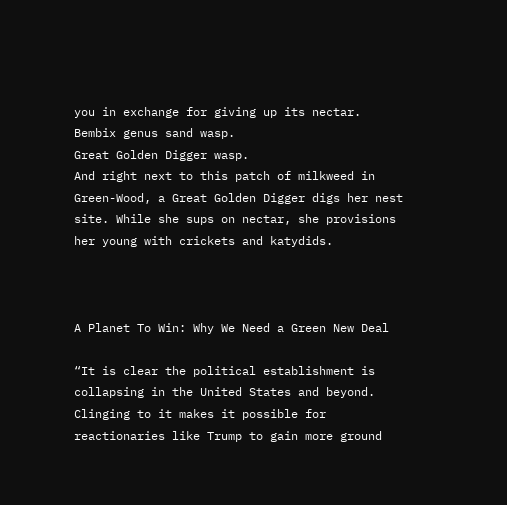you in exchange for giving up its nectar.
Bembix genus sand wasp.
Great Golden Digger wasp.
And right next to this patch of milkweed in Green-Wood, a Great Golden Digger digs her nest site. While she sups on nectar, she provisions her young with crickets and katydids.



A Planet To Win: Why We Need a Green New Deal

“It is clear the political establishment is collapsing in the United States and beyond. Clinging to it makes it possible for reactionaries like Trump to gain more ground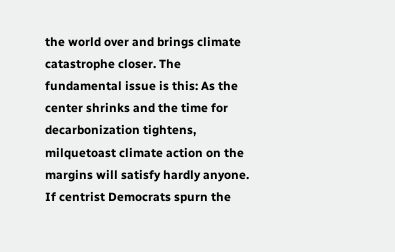the world over and brings climate catastrophe closer. The fundamental issue is this: As the center shrinks and the time for decarbonization tightens, milquetoast climate action on the margins will satisfy hardly anyone. If centrist Democrats spurn the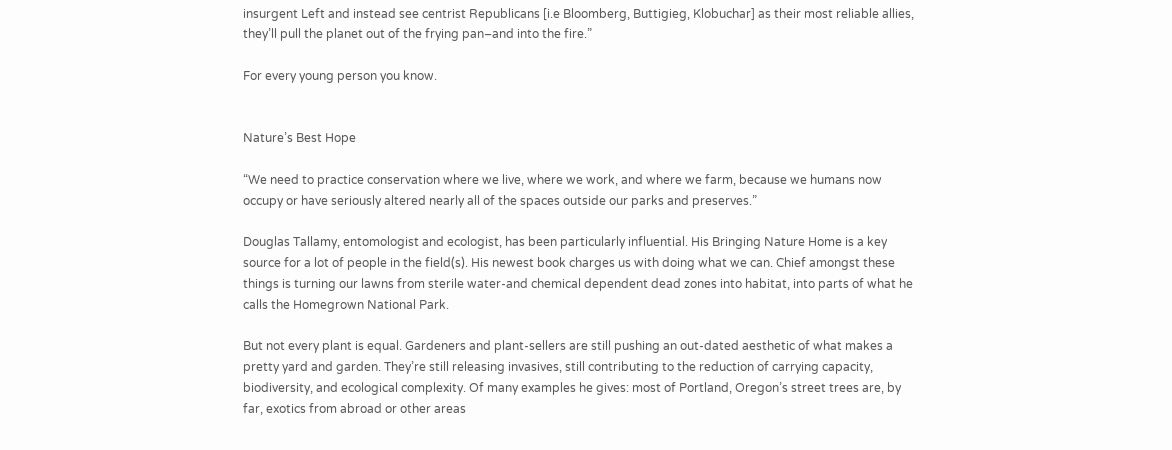insurgent Left and instead see centrist Republicans [i.e Bloomberg, Buttigieg, Klobuchar] as their most reliable allies, they’ll pull the planet out of the frying pan–and into the fire.”

For every young person you know.


Nature’s Best Hope

“We need to practice conservation where we live, where we work, and where we farm, because we humans now occupy or have seriously altered nearly all of the spaces outside our parks and preserves.”

Douglas Tallamy, entomologist and ecologist, has been particularly influential. His Bringing Nature Home is a key source for a lot of people in the field(s). His newest book charges us with doing what we can. Chief amongst these things is turning our lawns from sterile water-and chemical dependent dead zones into habitat, into parts of what he calls the Homegrown National Park.

But not every plant is equal. Gardeners and plant-sellers are still pushing an out-dated aesthetic of what makes a pretty yard and garden. They’re still releasing invasives, still contributing to the reduction of carrying capacity, biodiversity, and ecological complexity. Of many examples he gives: most of Portland, Oregon’s street trees are, by far, exotics from abroad or other areas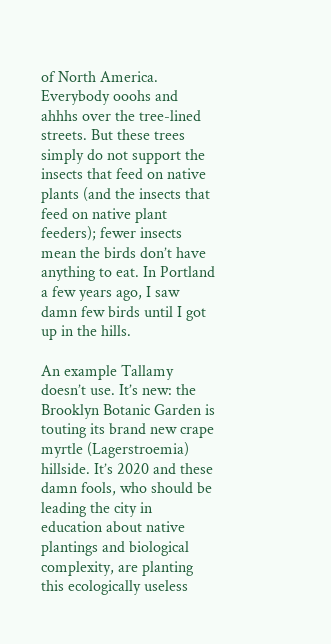of North America. Everybody ooohs and ahhhs over the tree-lined streets. But these trees simply do not support the insects that feed on native plants (and the insects that feed on native plant feeders); fewer insects mean the birds don’t have anything to eat. In Portland a few years ago, I saw damn few birds until I got up in the hills.

An example Tallamy doesn’t use. It’s new: the Brooklyn Botanic Garden is touting its brand new crape myrtle (Lagerstroemia) hillside. It’s 2020 and these damn fools, who should be leading the city in education about native plantings and biological complexity, are planting this ecologically useless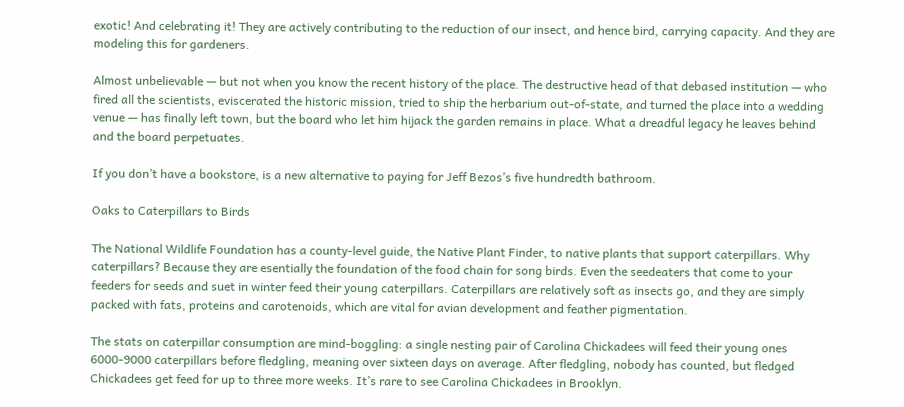exotic! And celebrating it! They are actively contributing to the reduction of our insect, and hence bird, carrying capacity. And they are modeling this for gardeners.

Almost unbelievable — but not when you know the recent history of the place. The destructive head of that debased institution — who fired all the scientists, eviscerated the historic mission, tried to ship the herbarium out-of-state, and turned the place into a wedding venue — has finally left town, but the board who let him hijack the garden remains in place. What a dreadful legacy he leaves behind and the board perpetuates.

If you don’t have a bookstore, is a new alternative to paying for Jeff Bezos’s five hundredth bathroom.

Oaks to Caterpillars to Birds

The National Wildlife Foundation has a county-level guide, the Native Plant Finder, to native plants that support caterpillars. Why caterpillars? Because they are esentially the foundation of the food chain for song birds. Even the seedeaters that come to your feeders for seeds and suet in winter feed their young caterpillars. Caterpillars are relatively soft as insects go, and they are simply packed with fats, proteins and carotenoids, which are vital for avian development and feather pigmentation.

The stats on caterpillar consumption are mind-boggling: a single nesting pair of Carolina Chickadees will feed their young ones 6000-9000 caterpillars before fledgling, meaning over sixteen days on average. After fledgling, nobody has counted, but fledged Chickadees get feed for up to three more weeks. It’s rare to see Carolina Chickadees in Brooklyn.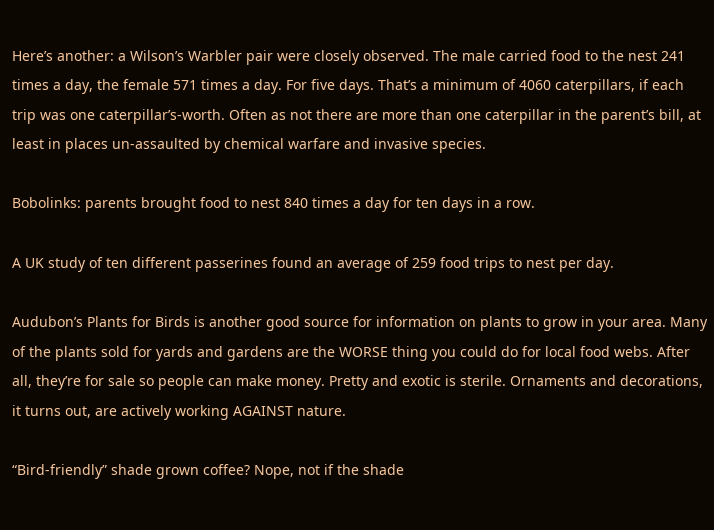Here’s another: a Wilson’s Warbler pair were closely observed. The male carried food to the nest 241 times a day, the female 571 times a day. For five days. That’s a minimum of 4060 caterpillars, if each trip was one caterpillar’s-worth. Often as not there are more than one caterpillar in the parent’s bill, at least in places un-assaulted by chemical warfare and invasive species.

Bobolinks: parents brought food to nest 840 times a day for ten days in a row.

A UK study of ten different passerines found an average of 259 food trips to nest per day.

Audubon’s Plants for Birds is another good source for information on plants to grow in your area. Many of the plants sold for yards and gardens are the WORSE thing you could do for local food webs. After all, they’re for sale so people can make money. Pretty and exotic is sterile. Ornaments and decorations, it turns out, are actively working AGAINST nature.

“Bird-friendly” shade grown coffee? Nope, not if the shade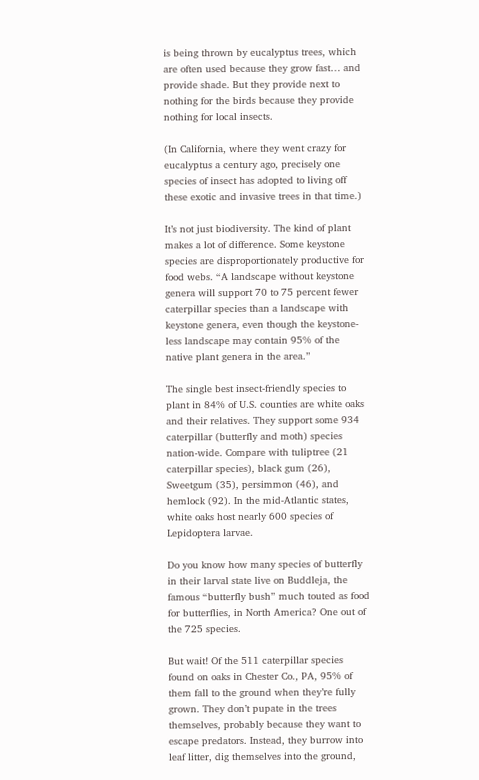is being thrown by eucalyptus trees, which are often used because they grow fast… and provide shade. But they provide next to nothing for the birds because they provide nothing for local insects.

(In California, where they went crazy for eucalyptus a century ago, precisely one species of insect has adopted to living off these exotic and invasive trees in that time.)

It’s not just biodiversity. The kind of plant makes a lot of difference. Some keystone species are disproportionately productive for food webs. “A landscape without keystone genera will support 70 to 75 percent fewer caterpillar species than a landscape with keystone genera, even though the keystone-less landscape may contain 95% of the native plant genera in the area.”

The single best insect-friendly species to plant in 84% of U.S. counties are white oaks and their relatives. They support some 934 caterpillar (butterfly and moth) species nation-wide. Compare with tuliptree (21 caterpillar species), black gum (26), Sweetgum (35), persimmon (46), and hemlock (92). In the mid-Atlantic states, white oaks host nearly 600 species of Lepidoptera larvae.

Do you know how many species of butterfly in their larval state live on Buddleja, the famous “butterfly bush” much touted as food for butterflies, in North America? One out of the 725 species.

But wait! Of the 511 caterpillar species found on oaks in Chester Co., PA, 95% of them fall to the ground when they’re fully grown. They don’t pupate in the trees themselves, probably because they want to escape predators. Instead, they burrow into leaf litter, dig themselves into the ground,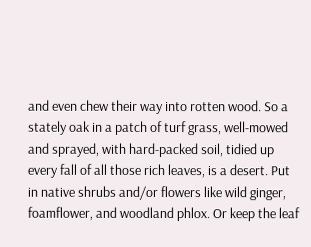and even chew their way into rotten wood. So a stately oak in a patch of turf grass, well-mowed and sprayed, with hard-packed soil, tidied up every fall of all those rich leaves, is a desert. Put in native shrubs and/or flowers like wild ginger, foamflower, and woodland phlox. Or keep the leaf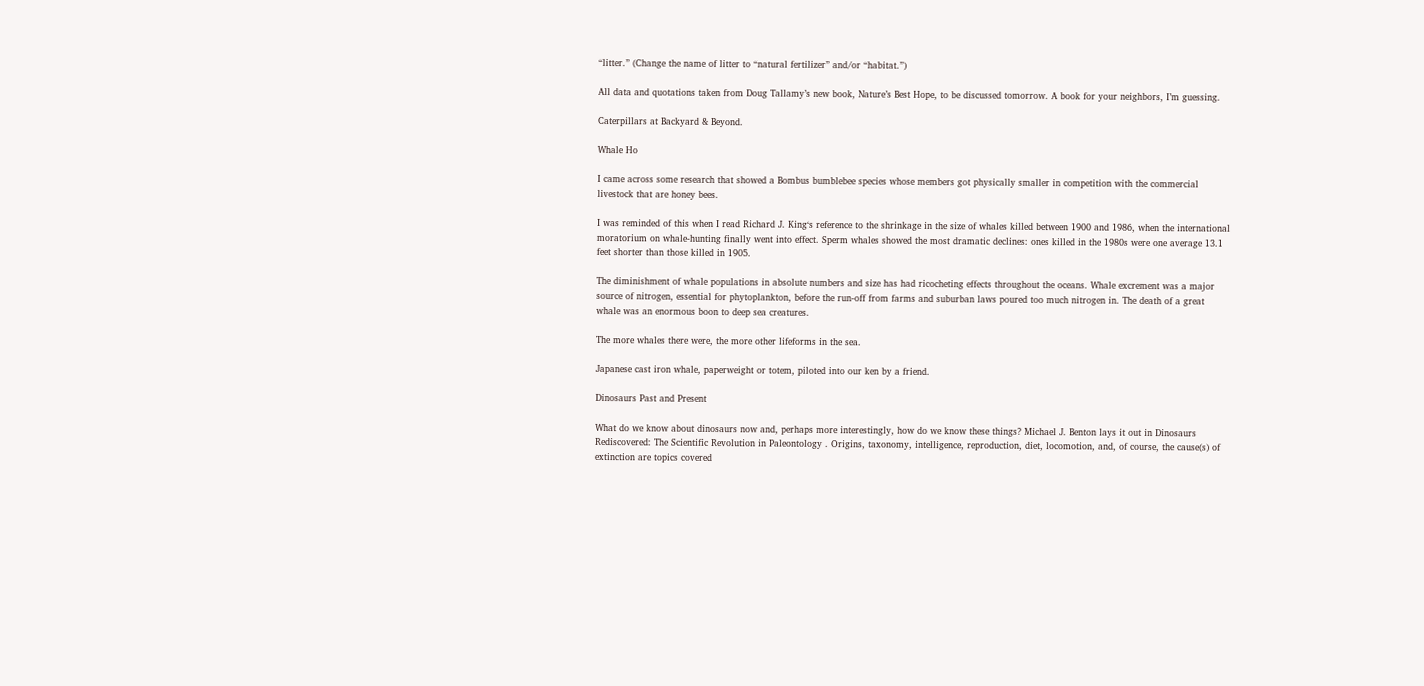“litter.” (Change the name of litter to “natural fertilizer” and/or “habitat.”)

All data and quotations taken from Doug Tallamy’s new book, Nature’s Best Hope, to be discussed tomorrow. A book for your neighbors, I’m guessing.

Caterpillars at Backyard & Beyond.

Whale Ho

I came across some research that showed a Bombus bumblebee species whose members got physically smaller in competition with the commercial livestock that are honey bees.

I was reminded of this when I read Richard J. King‘s reference to the shrinkage in the size of whales killed between 1900 and 1986, when the international moratorium on whale-hunting finally went into effect. Sperm whales showed the most dramatic declines: ones killed in the 1980s were one average 13.1 feet shorter than those killed in 1905.

The diminishment of whale populations in absolute numbers and size has had ricocheting effects throughout the oceans. Whale excrement was a major source of nitrogen, essential for phytoplankton, before the run-off from farms and suburban laws poured too much nitrogen in. The death of a great whale was an enormous boon to deep sea creatures.

The more whales there were, the more other lifeforms in the sea.

Japanese cast iron whale, paperweight or totem, piloted into our ken by a friend.

Dinosaurs Past and Present

What do we know about dinosaurs now and, perhaps more interestingly, how do we know these things? Michael J. Benton lays it out in Dinosaurs Rediscovered: The Scientific Revolution in Paleontology . Origins, taxonomy, intelligence, reproduction, diet, locomotion, and, of course, the cause(s) of extinction are topics covered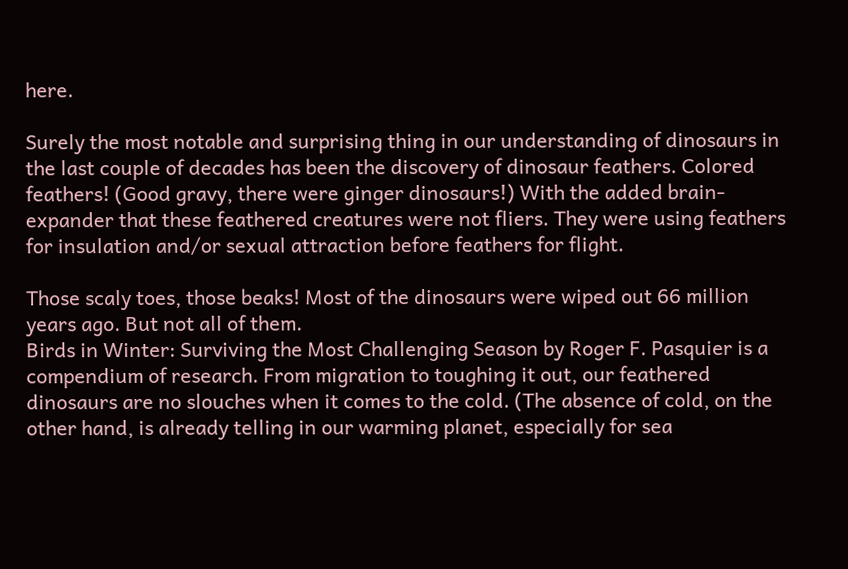here.

Surely the most notable and surprising thing in our understanding of dinosaurs in the last couple of decades has been the discovery of dinosaur feathers. Colored feathers! (Good gravy, there were ginger dinosaurs!) With the added brain-expander that these feathered creatures were not fliers. They were using feathers for insulation and/or sexual attraction before feathers for flight.

Those scaly toes, those beaks! Most of the dinosaurs were wiped out 66 million years ago. But not all of them.
Birds in Winter: Surviving the Most Challenging Season by Roger F. Pasquier is a compendium of research. From migration to toughing it out, our feathered dinosaurs are no slouches when it comes to the cold. (The absence of cold, on the other hand, is already telling in our warming planet, especially for sea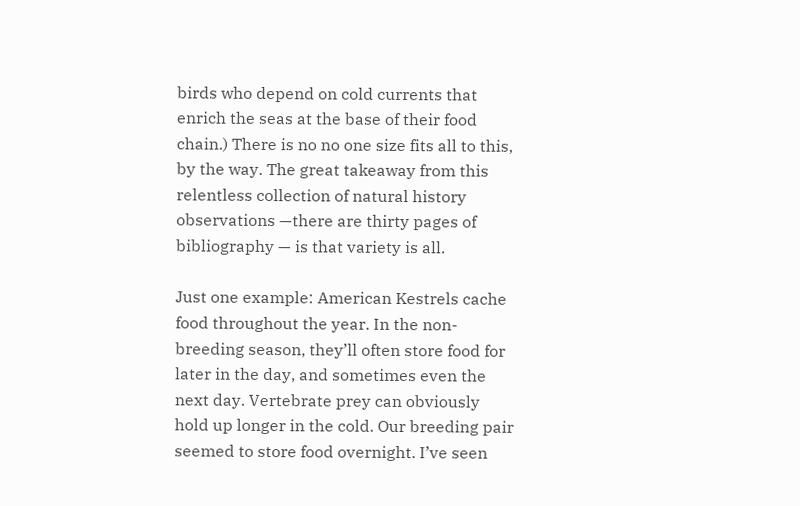birds who depend on cold currents that enrich the seas at the base of their food chain.) There is no no one size fits all to this, by the way. The great takeaway from this relentless collection of natural history observations —there are thirty pages of bibliography — is that variety is all.

Just one example: American Kestrels cache food throughout the year. In the non-breeding season, they’ll often store food for later in the day, and sometimes even the next day. Vertebrate prey can obviously hold up longer in the cold. Our breeding pair seemed to store food overnight. I’ve seen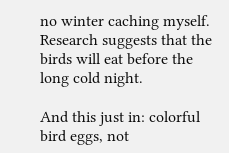no winter caching myself. Research suggests that the birds will eat before the long cold night.

And this just in: colorful bird eggs, not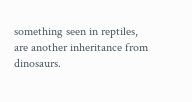something seen in reptiles, are another inheritance from dinosaurs.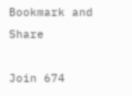Bookmark and Share

Join 674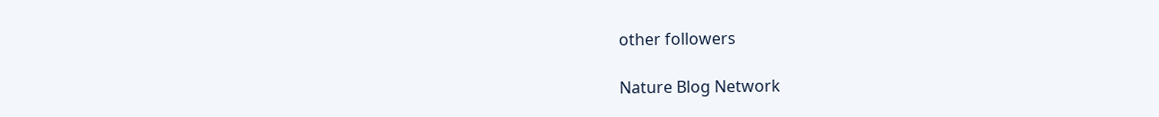other followers

Nature Blog Network